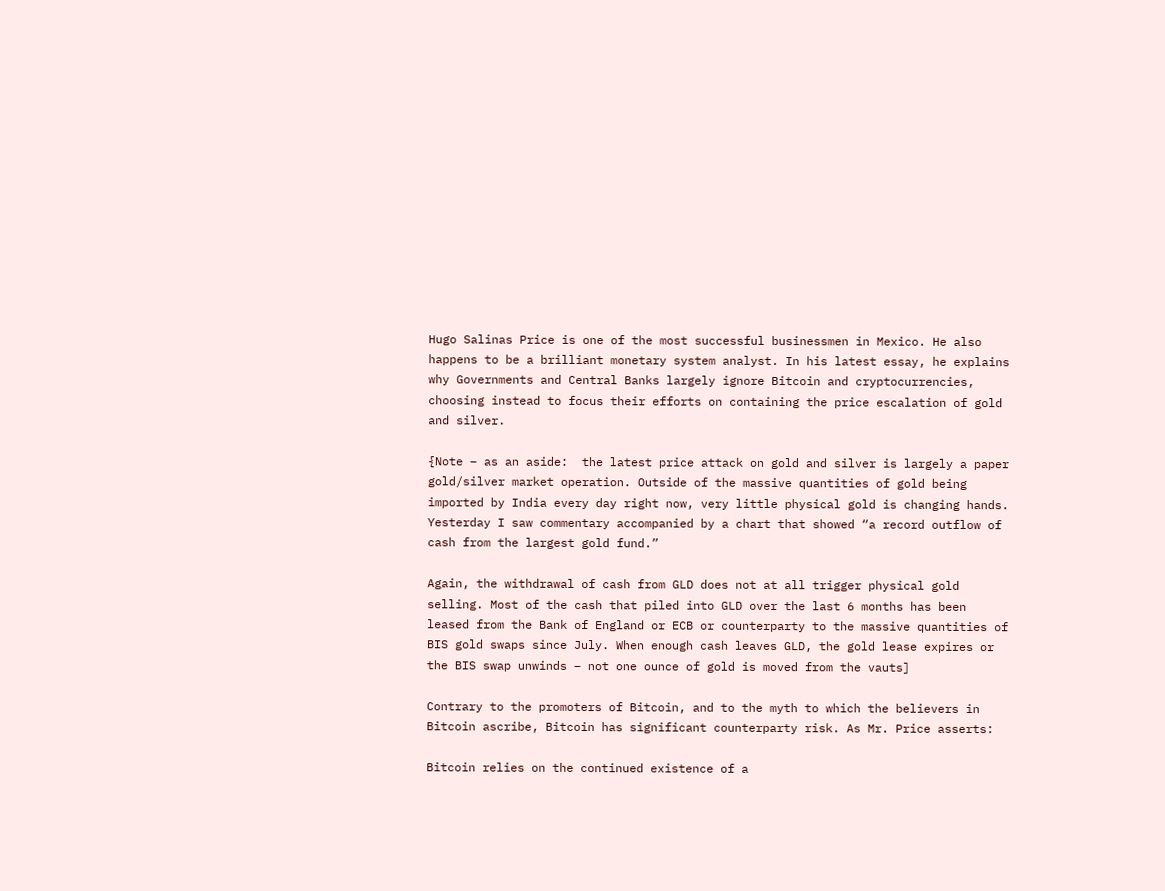Hugo Salinas Price is one of the most successful businessmen in Mexico. He also happens to be a brilliant monetary system analyst. In his latest essay, he explains why Governments and Central Banks largely ignore Bitcoin and cryptocurrencies, choosing instead to focus their efforts on containing the price escalation of gold and silver.

{Note – as an aside:  the latest price attack on gold and silver is largely a paper gold/silver market operation. Outside of the massive quantities of gold being imported by India every day right now, very little physical gold is changing hands. Yesterday I saw commentary accompanied by a chart that showed “a record outflow of cash from the largest gold fund.”

Again, the withdrawal of cash from GLD does not at all trigger physical gold selling. Most of the cash that piled into GLD over the last 6 months has been leased from the Bank of England or ECB or counterparty to the massive quantities of BIS gold swaps since July. When enough cash leaves GLD, the gold lease expires or the BIS swap unwinds – not one ounce of gold is moved from the vauts]

Contrary to the promoters of Bitcoin, and to the myth to which the believers in Bitcoin ascribe, Bitcoin has significant counterparty risk. As Mr. Price asserts:

Bitcoin relies on the continued existence of a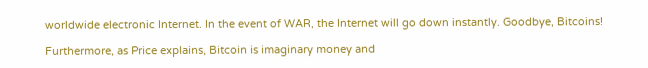worldwide electronic Internet. In the event of WAR, the Internet will go down instantly. Goodbye, Bitcoins!

Furthermore, as Price explains, Bitcoin is imaginary money and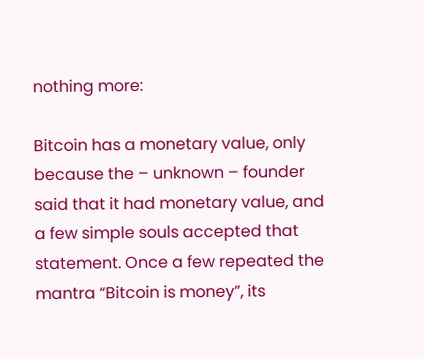nothing more:

Bitcoin has a monetary value, only because the – unknown – founder said that it had monetary value, and a few simple souls accepted that statement. Once a few repeated the mantra “Bitcoin is money”, its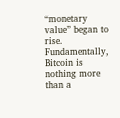“monetary value” began to rise. Fundamentally, Bitcoin is nothing more than a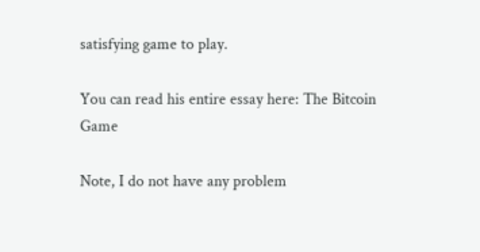satisfying game to play.

You can read his entire essay here: The Bitcoin Game

Note, I do not have any problem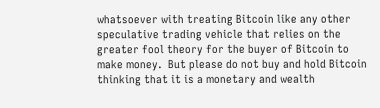whatsoever with treating Bitcoin like any other speculative trading vehicle that relies on the greater fool theory for the buyer of Bitcoin to make money.  But please do not buy and hold Bitcoin thinking that it is a monetary and wealth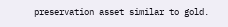preservation asset similar to gold.